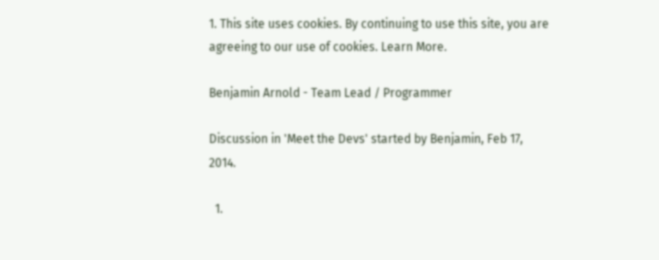1. This site uses cookies. By continuing to use this site, you are agreeing to our use of cookies. Learn More.

Benjamin Arnold - Team Lead / Programmer

Discussion in 'Meet the Devs' started by Benjamin, Feb 17, 2014.

  1.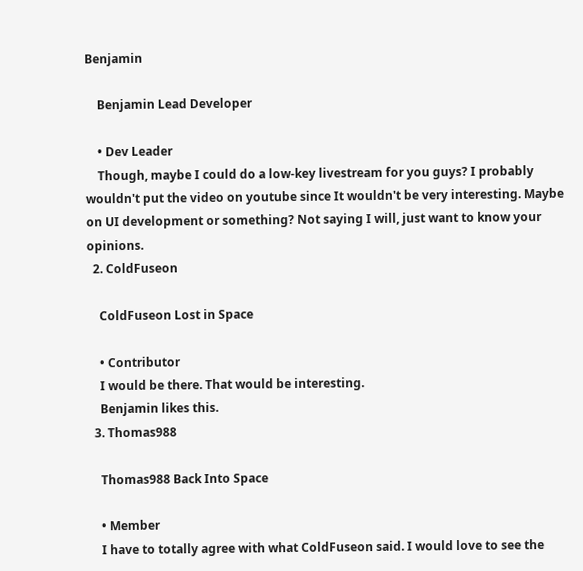Benjamin

    Benjamin Lead Developer

    • Dev Leader
    Though, maybe I could do a low-key livestream for you guys? I probably wouldn't put the video on youtube since It wouldn't be very interesting. Maybe on UI development or something? Not saying I will, just want to know your opinions.
  2. ColdFuseon

    ColdFuseon Lost in Space

    • Contributor
    I would be there. That would be interesting.
    Benjamin likes this.
  3. Thomas988

    Thomas988 Back Into Space

    • Member
    I have to totally agree with what ColdFuseon said. I would love to see the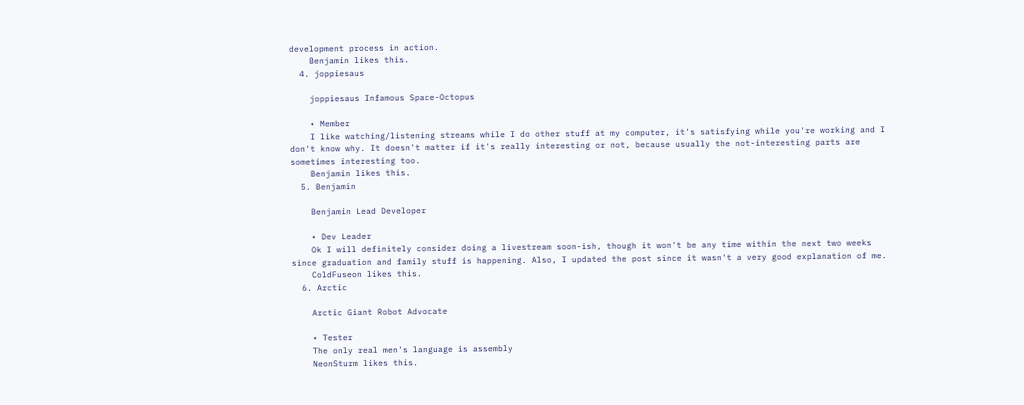development process in action.
    Benjamin likes this.
  4. joppiesaus

    joppiesaus Infamous Space-Octopus

    • Member
    I like watching/listening streams while I do other stuff at my computer, it's satisfying while you're working and I don't know why. It doesn't matter if it's really interesting or not, because usually the not-interesting parts are sometimes interesting too.
    Benjamin likes this.
  5. Benjamin

    Benjamin Lead Developer

    • Dev Leader
    Ok I will definitely consider doing a livestream soon-ish, though it won't be any time within the next two weeks since graduation and family stuff is happening. Also, I updated the post since it wasn't a very good explanation of me.
    ColdFuseon likes this.
  6. Arctic

    Arctic Giant Robot Advocate

    • Tester
    The only real men's language is assembly
    NeonSturm likes this.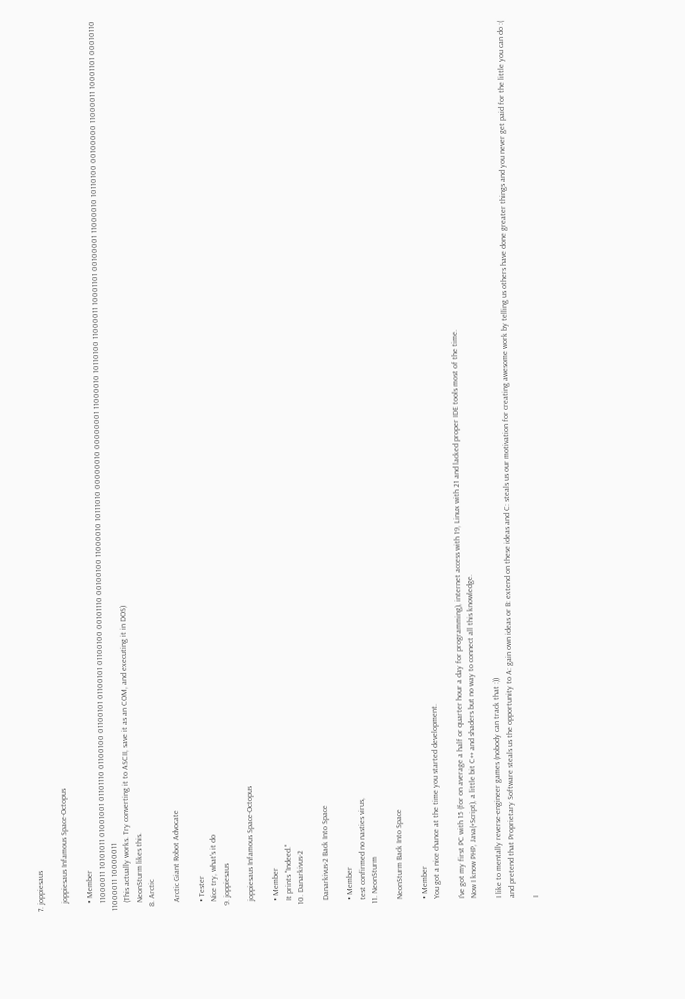7. joppiesaus

    joppiesaus Infamous Space-Octopus

    • Member
    11000011 10101011 01001001 01101110 01100100 01100101 01100101 01100100 00101110 00100100 11000010 10111010 00000010 00000001 11000010 10110100 11000011 10001101 00100001 11000010 10110100 00100000 11000011 10001101 00010110 11000011 10000011
    (This actually works. Try converting it to ASCII, save it as an COM, and executing it in DOS)
    NeonSturm likes this.
  8. Arctic

    Arctic Giant Robot Advocate

    • Tester
    Nice try, what's it do
  9. joppiesaus

    joppiesaus Infamous Space-Octopus

    • Member
    It prints "Indeed."
  10. Danarkivus-2

    Danarkivus-2 Back Into Space

    • Member
    test confirmed no nasties virus,
  11. NeonSturm

    NeonSturm Back Into Space

    • Member
    You got a nice chance at the time you started development.

    I've got my first PC with 15 (for on average a half or quarter hour a day for programming), internet access with 19, Linux with 21 and lacked proper IDE tools most of the time.
    Now I know PHP, Java(+Script), a little bit C++ and shaders but no way to connect all this knowledge.

    I like to mentally reverse-engineer games (nobody can track that :))
    and pretend that Proprietary Software steals us the opportunity to A: gain own ideas or B: extend on these ideas and C: steals us our motivation for creating awesome work by telling us others have done greater things and you never get paid for the little you can do :(

    I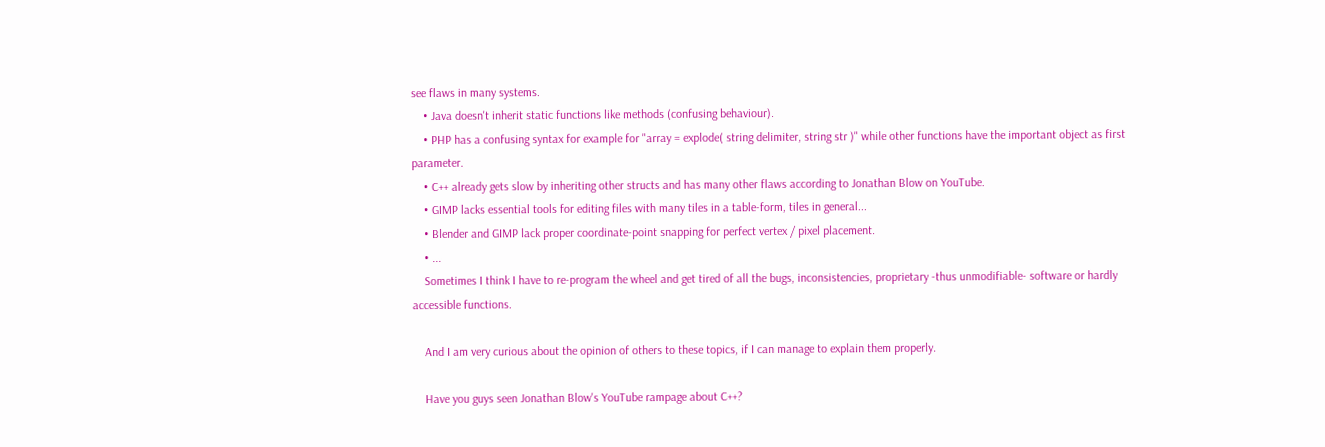see flaws in many systems.
    • Java doesn't inherit static functions like methods (confusing behaviour).
    • PHP has a confusing syntax for example for "array = explode( string delimiter, string str )" while other functions have the important object as first parameter.
    • C++ already gets slow by inheriting other structs and has many other flaws according to Jonathan Blow on YouTube.
    • GIMP lacks essential tools for editing files with many tiles in a table-form, tiles in general...
    • Blender and GIMP lack proper coordinate-point snapping for perfect vertex / pixel placement.
    • ...
    Sometimes I think I have to re-program the wheel and get tired of all the bugs, inconsistencies, proprietary -thus unmodifiable- software or hardly accessible functions.

    And I am very curious about the opinion of others to these topics, if I can manage to explain them properly.

    Have you guys seen Jonathan Blow's YouTube rampage about C++?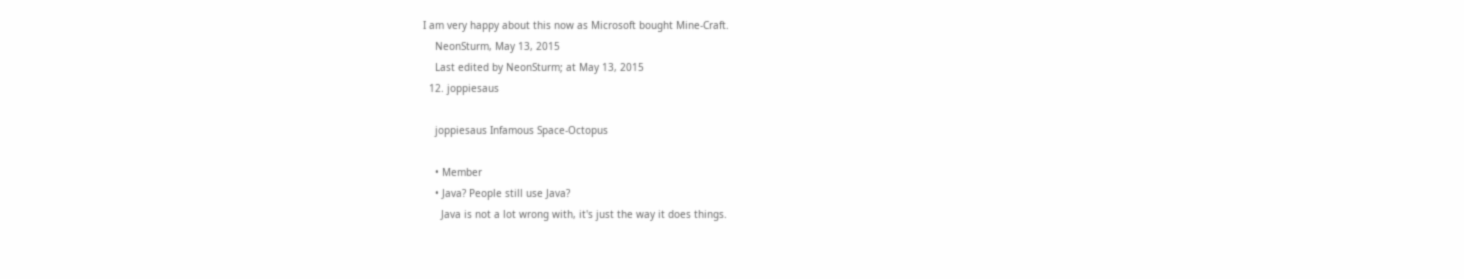I am very happy about this now as Microsoft bought Mine-Craft.
    NeonSturm, May 13, 2015
    Last edited by NeonSturm; at May 13, 2015
  12. joppiesaus

    joppiesaus Infamous Space-Octopus

    • Member
    • Java? People still use Java?
      Java is not a lot wrong with, it's just the way it does things.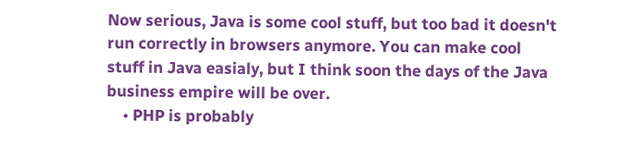Now serious, Java is some cool stuff, but too bad it doesn't run correctly in browsers anymore. You can make cool stuff in Java easialy, but I think soon the days of the Java business empire will be over.
    • PHP is probably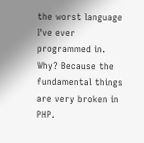the worst language I've ever programmed in. Why? Because the fundamental things are very broken in PHP.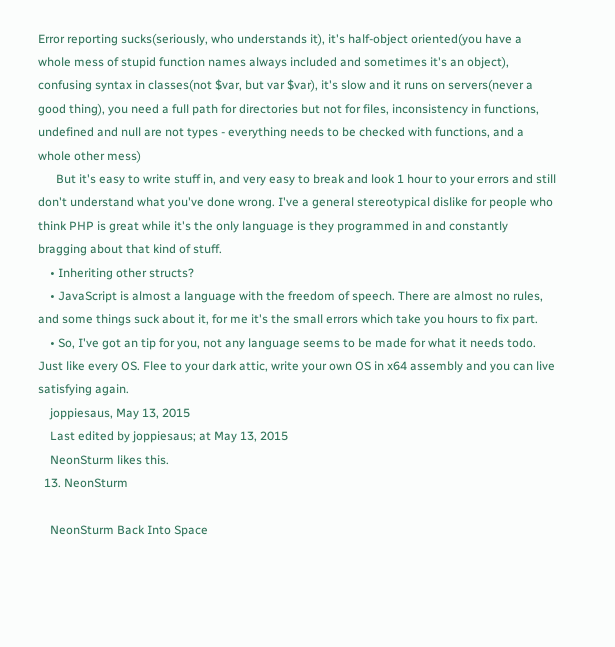Error reporting sucks(seriously, who understands it), it's half-object oriented(you have a whole mess of stupid function names always included and sometimes it's an object), confusing syntax in classes(not $var, but var $var), it's slow and it runs on servers(never a good thing), you need a full path for directories but not for files, inconsistency in functions, undefined and null are not types - everything needs to be checked with functions, and a whole other mess)
      But it's easy to write stuff in, and very easy to break and look 1 hour to your errors and still don't understand what you've done wrong. I've a general stereotypical dislike for people who think PHP is great while it's the only language is they programmed in and constantly bragging about that kind of stuff.
    • Inheriting other structs?
    • JavaScript is almost a language with the freedom of speech. There are almost no rules, and some things suck about it, for me it's the small errors which take you hours to fix part.
    • So, I've got an tip for you, not any language seems to be made for what it needs todo. Just like every OS. Flee to your dark attic, write your own OS in x64 assembly and you can live satisfying again.
    joppiesaus, May 13, 2015
    Last edited by joppiesaus; at May 13, 2015
    NeonSturm likes this.
  13. NeonSturm

    NeonSturm Back Into Space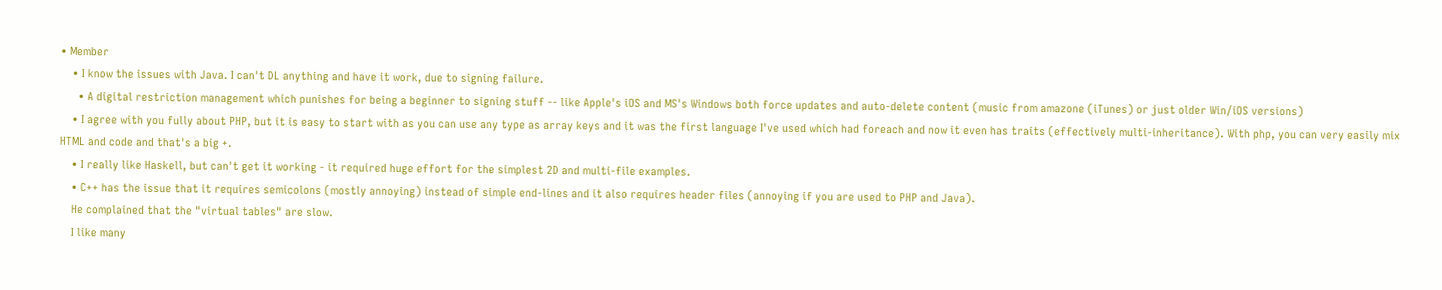• Member
    • I know the issues with Java. I can't DL anything and have it work, due to signing failure.
      • A digital restriction management which punishes for being a beginner to signing stuff -- like Apple's iOS and MS's Windows both force updates and auto-delete content (music from amazone (iTunes) or just older Win/iOS versions)
    • I agree with you fully about PHP, but it is easy to start with as you can use any type as array keys and it was the first language I've used which had foreach and now it even has traits (effectively multi-inheritance). With php, you can very easily mix HTML and code and that's a big +.
    • I really like Haskell, but can't get it working - it required huge effort for the simplest 2D and multi-file examples.
    • C++ has the issue that it requires semicolons (mostly annoying) instead of simple end-lines and it also requires header files (annoying if you are used to PHP and Java).
    He complained that the "virtual tables" are slow.
    I like many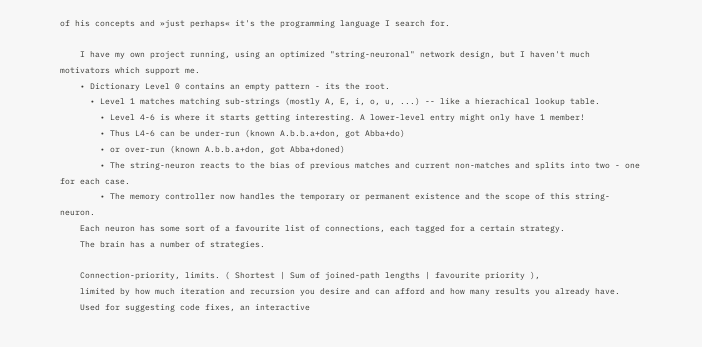of his concepts and »just perhaps« it's the programming language I search for.

    I have my own project running, using an optimized "string-neuronal" network design, but I haven't much motivators which support me.
    • Dictionary Level 0 contains an empty pattern - its the root.
      • Level 1 matches matching sub-strings (mostly A, E, i, o, u, ...) -- like a hierachical lookup table.
        • Level 4-6 is where it starts getting interesting. A lower-level entry might only have 1 member!
        • Thus L4-6 can be under-run (known A.b.b.a+don, got Abba+do)
        • or over-run (known A.b.b.a+don, got Abba+doned)
        • The string-neuron reacts to the bias of previous matches and current non-matches and splits into two - one for each case.
        • The memory controller now handles the temporary or permanent existence and the scope of this string-neuron.
    Each neuron has some sort of a favourite list of connections, each tagged for a certain strategy.
    The brain has a number of strategies.

    Connection-priority, limits. ( Shortest | Sum of joined-path lengths | favourite priority ),
    limited by how much iteration and recursion you desire and can afford and how many results you already have.
    Used for suggesting code fixes, an interactive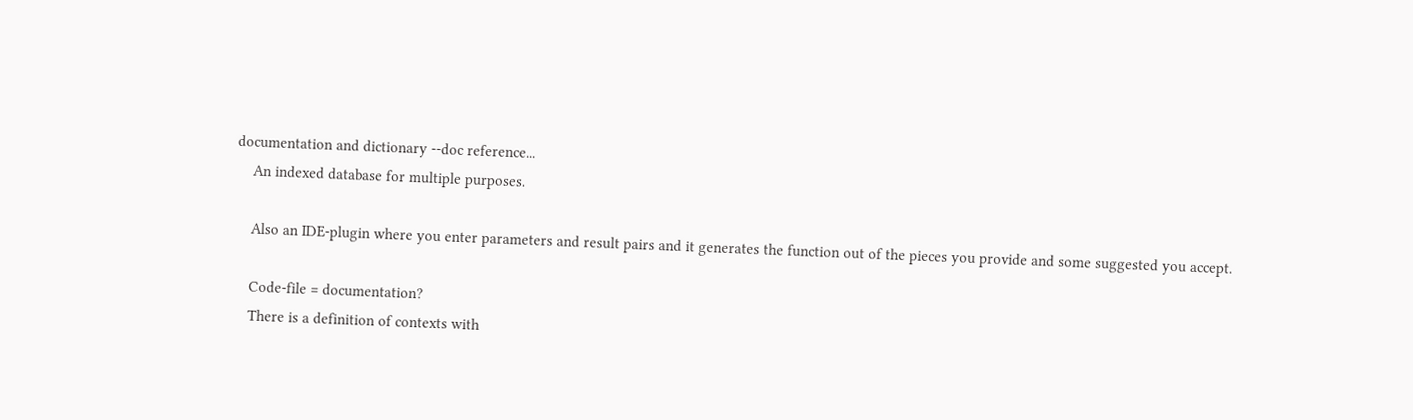documentation and dictionary --doc reference...
    An indexed database for multiple purposes.

    Also an IDE-plugin where you enter parameters and result pairs and it generates the function out of the pieces you provide and some suggested you accept.

    Code-file = documentation?
    There is a definition of contexts with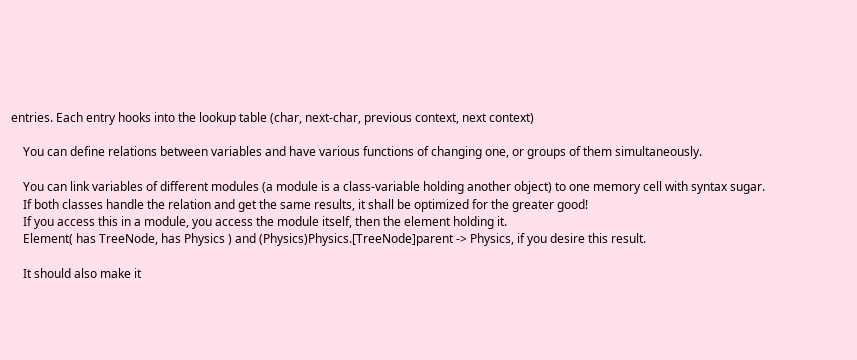entries. Each entry hooks into the lookup table (char, next-char, previous context, next context)

    You can define relations between variables and have various functions of changing one, or groups of them simultaneously.

    You can link variables of different modules (a module is a class-variable holding another object) to one memory cell with syntax sugar.
    If both classes handle the relation and get the same results, it shall be optimized for the greater good!
    If you access this in a module, you access the module itself, then the element holding it.
    Element( has TreeNode, has Physics ) and (Physics)Physics.[TreeNode]parent -> Physics, if you desire this result.

    It should also make it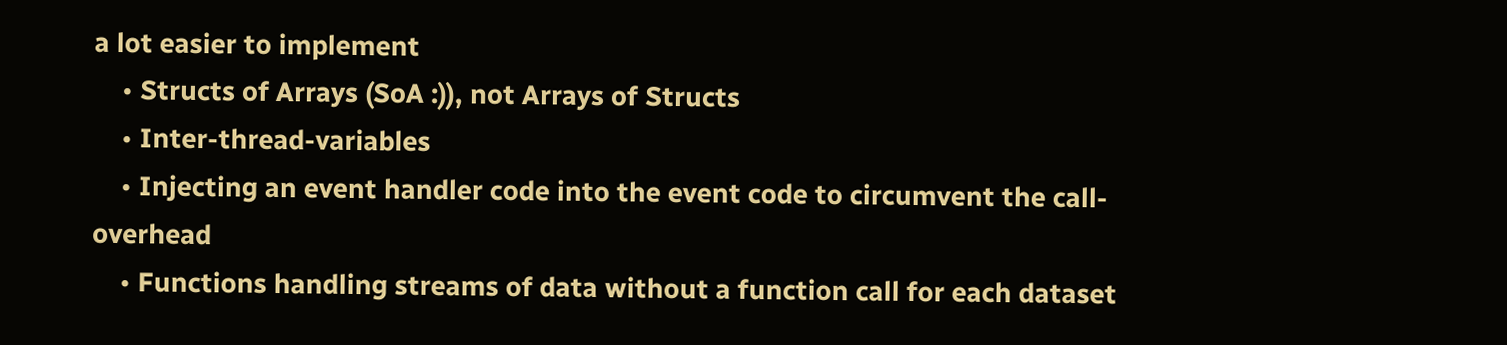a lot easier to implement
    • Structs of Arrays (SoA :)), not Arrays of Structs
    • Inter-thread-variables
    • Injecting an event handler code into the event code to circumvent the call-overhead
    • Functions handling streams of data without a function call for each dataset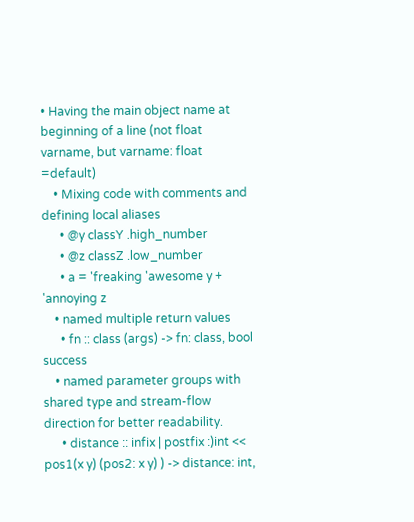• Having the main object name at beginning of a line (not float varname, but varname: float =default)
    • Mixing code with comments and defining local aliases
      • @y classY .high_number
      • @z classZ .low_number
      • a = 'freaking 'awesome y + 'annoying z
    • named multiple return values
      • fn :: class (args) -> fn: class, bool success
    • named parameter groups with shared type and stream-flow direction for better readability.
      • distance :: infix | postfix :)int << pos1(x y) (pos2: x y) ) -> distance: int,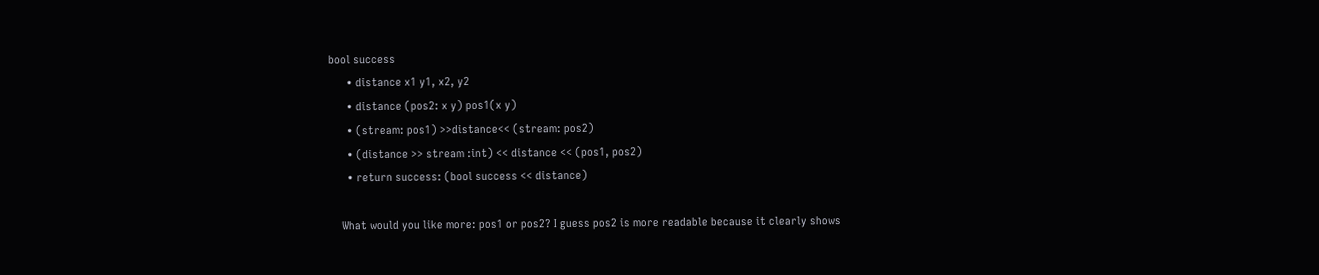bool success
      • distance x1 y1, x2, y2
      • distance (pos2: x y) pos1(x y)
      • (stream: pos1) >>distance<< (stream: pos2)
      • (distance >> stream :int) << distance << (pos1, pos2)
      • return success: (bool success << distance)

    What would you like more: pos1 or pos2? I guess pos2 is more readable because it clearly shows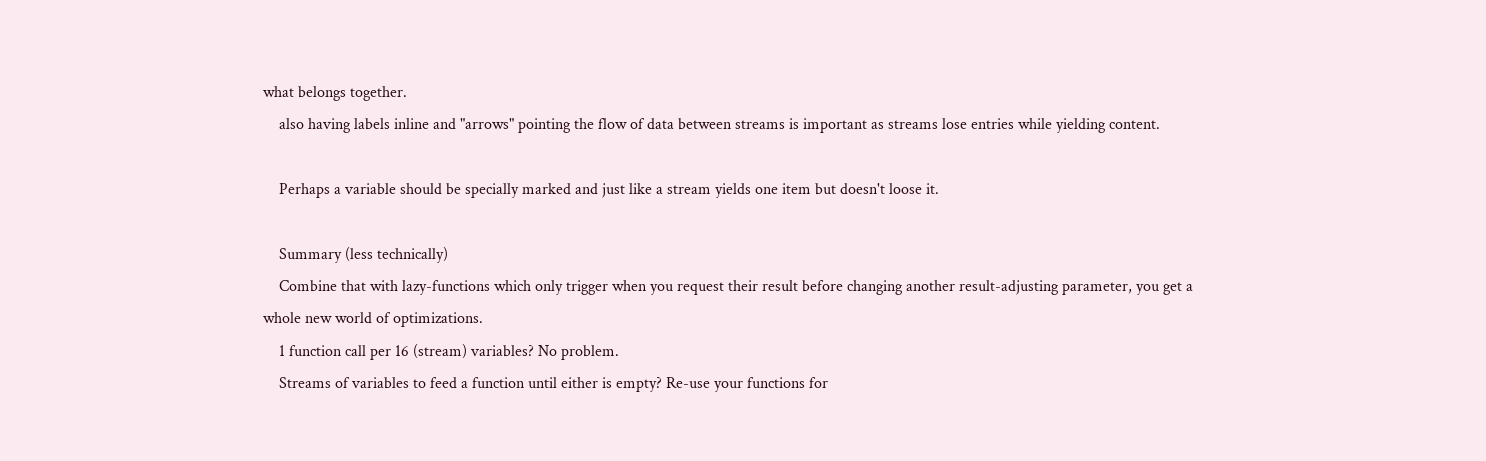what belongs together.
    also having labels inline and "arrows" pointing the flow of data between streams is important as streams lose entries while yielding content.

    Perhaps a variable should be specially marked and just like a stream yields one item but doesn't loose it.

    Summary (less technically)
    Combine that with lazy-functions which only trigger when you request their result before changing another result-adjusting parameter, you get a whole new world of optimizations.
    1 function call per 16 (stream) variables? No problem.
    Streams of variables to feed a function until either is empty? Re-use your functions for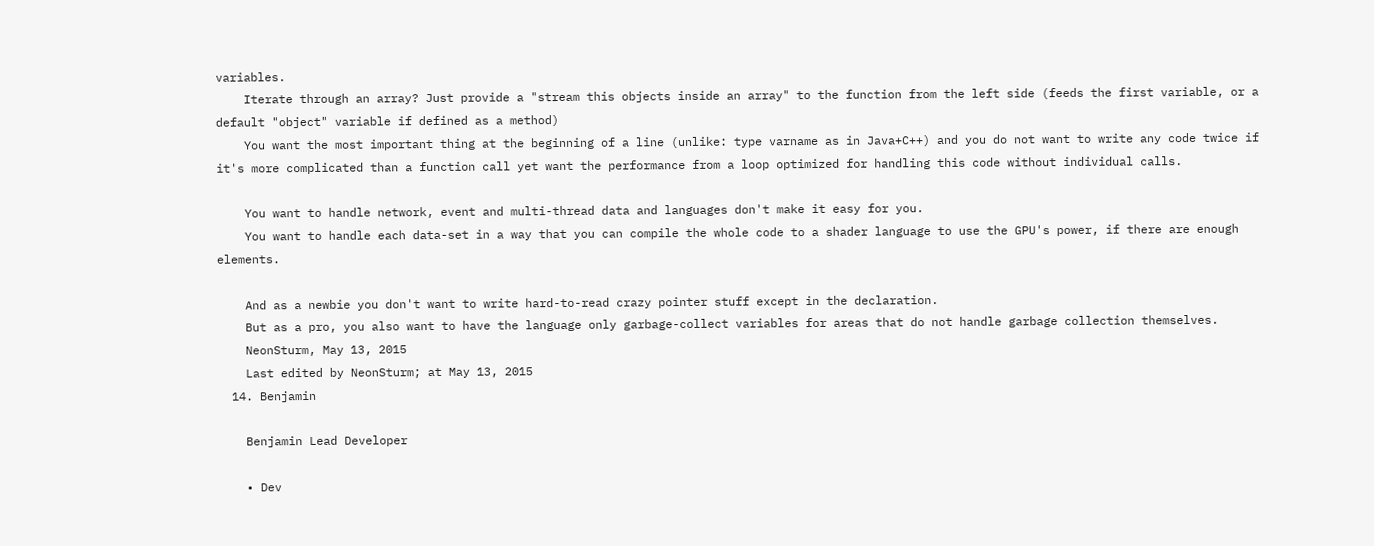variables.
    Iterate through an array? Just provide a "stream this objects inside an array" to the function from the left side (feeds the first variable, or a default "object" variable if defined as a method)
    You want the most important thing at the beginning of a line (unlike: type varname as in Java+C++) and you do not want to write any code twice if it's more complicated than a function call yet want the performance from a loop optimized for handling this code without individual calls.

    You want to handle network, event and multi-thread data and languages don't make it easy for you.
    You want to handle each data-set in a way that you can compile the whole code to a shader language to use the GPU's power, if there are enough elements.

    And as a newbie you don't want to write hard-to-read crazy pointer stuff except in the declaration.
    But as a pro, you also want to have the language only garbage-collect variables for areas that do not handle garbage collection themselves.
    NeonSturm, May 13, 2015
    Last edited by NeonSturm; at May 13, 2015
  14. Benjamin

    Benjamin Lead Developer

    • Dev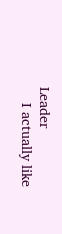Leader
    I actually like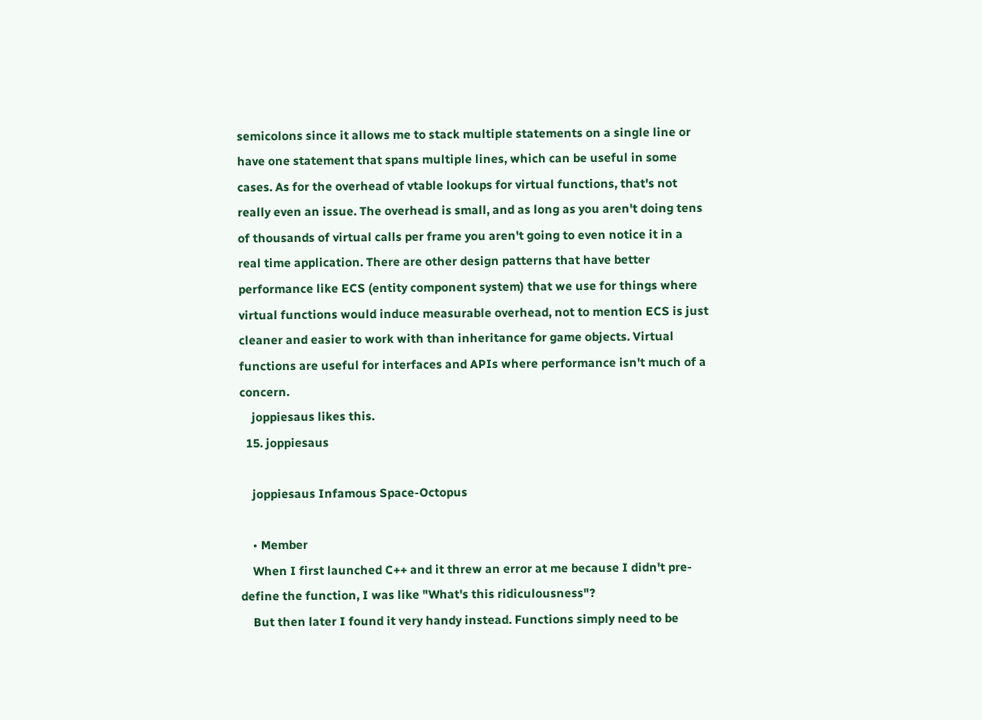semicolons since it allows me to stack multiple statements on a single line or have one statement that spans multiple lines, which can be useful in some cases. As for the overhead of vtable lookups for virtual functions, that's not really even an issue. The overhead is small, and as long as you aren't doing tens of thousands of virtual calls per frame you aren't going to even notice it in a real time application. There are other design patterns that have better performance like ECS (entity component system) that we use for things where virtual functions would induce measurable overhead, not to mention ECS is just cleaner and easier to work with than inheritance for game objects. Virtual functions are useful for interfaces and APIs where performance isn't much of a concern.
    joppiesaus likes this.
  15. joppiesaus

    joppiesaus Infamous Space-Octopus

    • Member
    When I first launched C++ and it threw an error at me because I didn't pre-define the function, I was like "What's this ridiculousness"?
    But then later I found it very handy instead. Functions simply need to be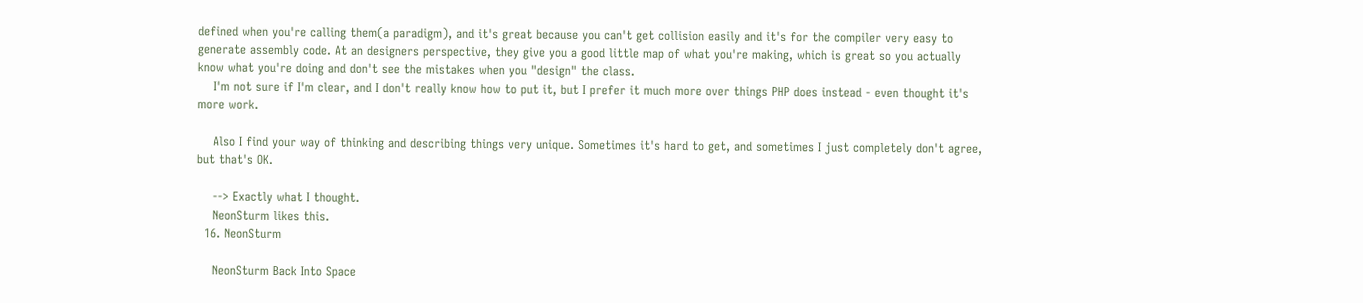defined when you're calling them(a paradigm), and it's great because you can't get collision easily and it's for the compiler very easy to generate assembly code. At an designers perspective, they give you a good little map of what you're making, which is great so you actually know what you're doing and don't see the mistakes when you "design" the class.
    I'm not sure if I'm clear, and I don't really know how to put it, but I prefer it much more over things PHP does instead - even thought it's more work.

    Also I find your way of thinking and describing things very unique. Sometimes it's hard to get, and sometimes I just completely don't agree, but that's OK.

    --> Exactly what I thought.
    NeonSturm likes this.
  16. NeonSturm

    NeonSturm Back Into Space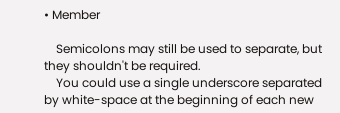• Member

    Semicolons may still be used to separate, but they shouldn't be required.
    You could use a single underscore separated by white-space at the beginning of each new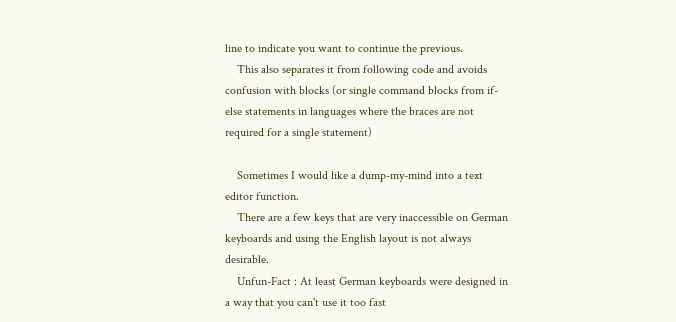line to indicate you want to continue the previous.
    This also separates it from following code and avoids confusion with blocks (or single command blocks from if-else statements in languages where the braces are not required for a single statement)

    Sometimes I would like a dump-my-mind into a text editor function.
    There are a few keys that are very inaccessible on German keyboards and using the English layout is not always desirable.
    Unfun-Fact : At least German keyboards were designed in a way that you can't use it too fast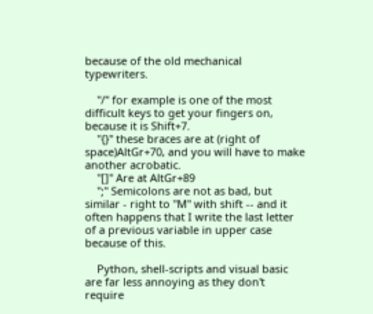because of the old mechanical typewriters.

    "/" for example is one of the most difficult keys to get your fingers on, because it is Shift+7.
    "{}" these braces are at (right of space)AltGr+70, and you will have to make another acrobatic.
    "[]" Are at AltGr+89
    ";" Semicolons are not as bad, but similar - right to "M" with shift -- and it often happens that I write the last letter of a previous variable in upper case because of this.

    Python, shell-scripts and visual basic are far less annoying as they don't require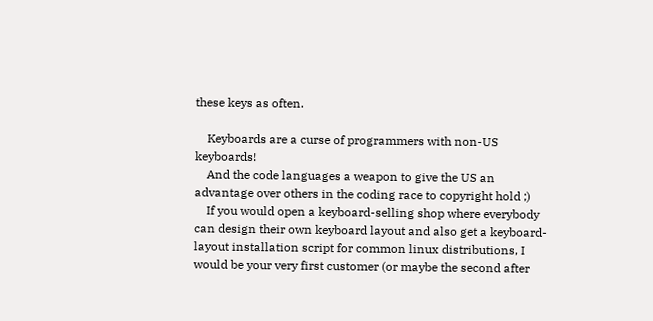these keys as often.

    Keyboards are a curse of programmers with non-US keyboards!
    And the code languages a weapon to give the US an advantage over others in the coding race to copyright hold ;)
    If you would open a keyboard-selling shop where everybody can design their own keyboard layout and also get a keyboard-layout installation script for common linux distributions, I would be your very first customer (or maybe the second after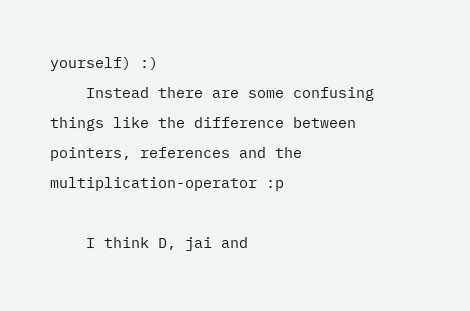yourself) :)
    Instead there are some confusing things like the difference between pointers, references and the multiplication-operator :p

    I think D, jai and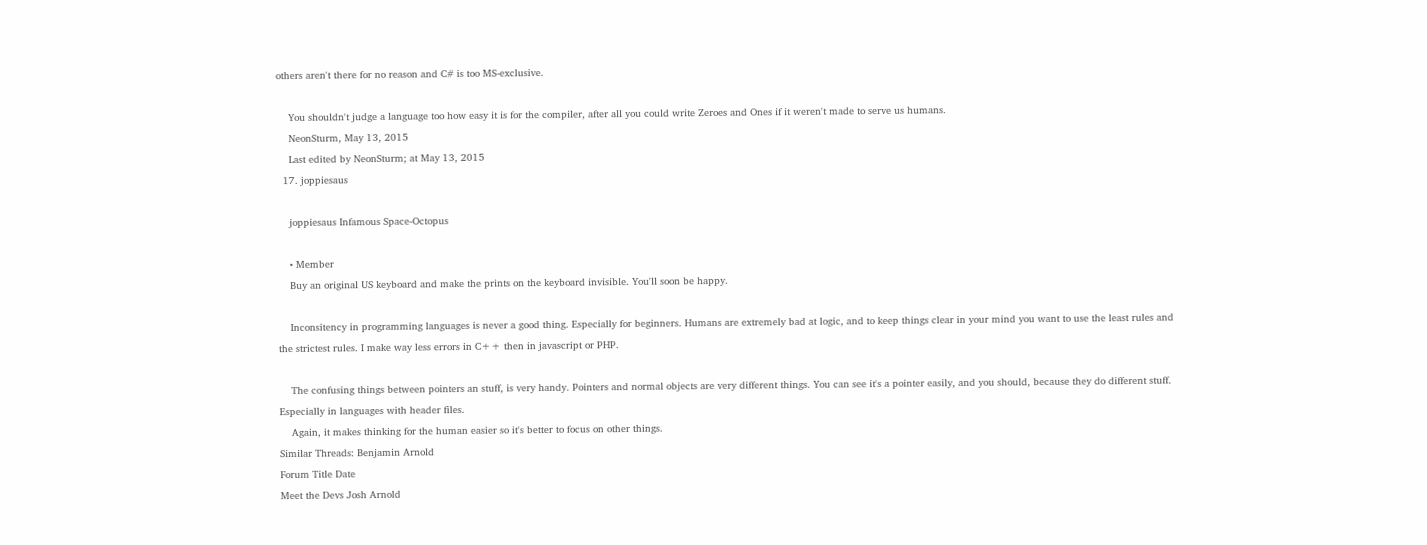others aren't there for no reason and C# is too MS-exclusive.

    You shouldn't judge a language too how easy it is for the compiler, after all you could write Zeroes and Ones if it weren't made to serve us humans.
    NeonSturm, May 13, 2015
    Last edited by NeonSturm; at May 13, 2015
  17. joppiesaus

    joppiesaus Infamous Space-Octopus

    • Member
    Buy an original US keyboard and make the prints on the keyboard invisible. You'll soon be happy.

    Inconsitency in programming languages is never a good thing. Especially for beginners. Humans are extremely bad at logic, and to keep things clear in your mind you want to use the least rules and the strictest rules. I make way less errors in C++ then in javascript or PHP.

    The confusing things between pointers an stuff, is very handy. Pointers and normal objects are very different things. You can see it's a pointer easily, and you should, because they do different stuff. Especially in languages with header files.
    Again, it makes thinking for the human easier so it's better to focus on other things.
Similar Threads: Benjamin Arnold
Forum Title Date
Meet the Devs Josh Arnold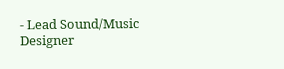- Lead Sound/Music Designer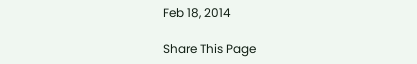Feb 18, 2014

Share This Page